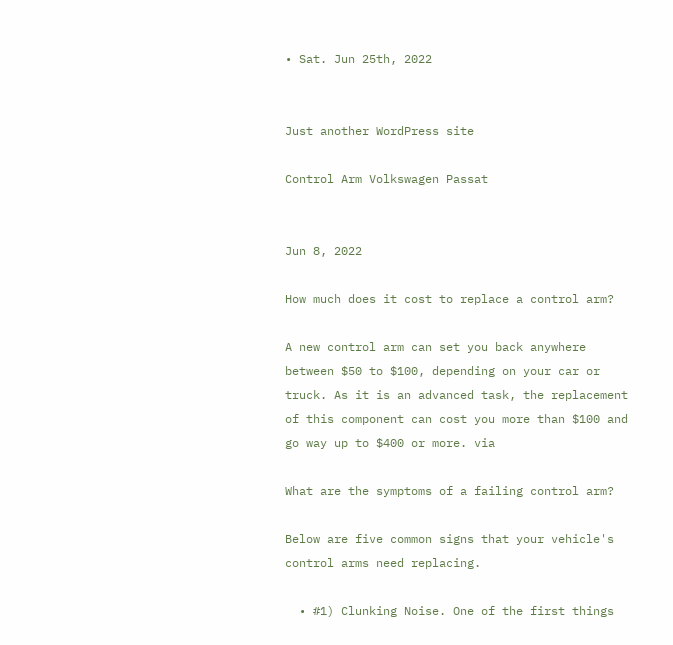• Sat. Jun 25th, 2022


Just another WordPress site

Control Arm Volkswagen Passat


Jun 8, 2022

How much does it cost to replace a control arm?

A new control arm can set you back anywhere between $50 to $100, depending on your car or truck. As it is an advanced task, the replacement of this component can cost you more than $100 and go way up to $400 or more. via

What are the symptoms of a failing control arm?

Below are five common signs that your vehicle's control arms need replacing.

  • #1) Clunking Noise. One of the first things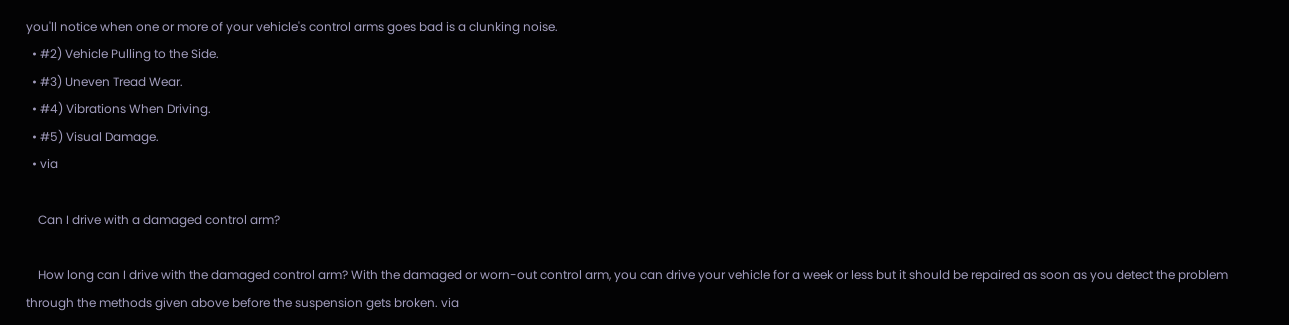you'll notice when one or more of your vehicle's control arms goes bad is a clunking noise.
  • #2) Vehicle Pulling to the Side.
  • #3) Uneven Tread Wear.
  • #4) Vibrations When Driving.
  • #5) Visual Damage.
  • via

    Can I drive with a damaged control arm?

    How long can I drive with the damaged control arm? With the damaged or worn-out control arm, you can drive your vehicle for a week or less but it should be repaired as soon as you detect the problem through the methods given above before the suspension gets broken. via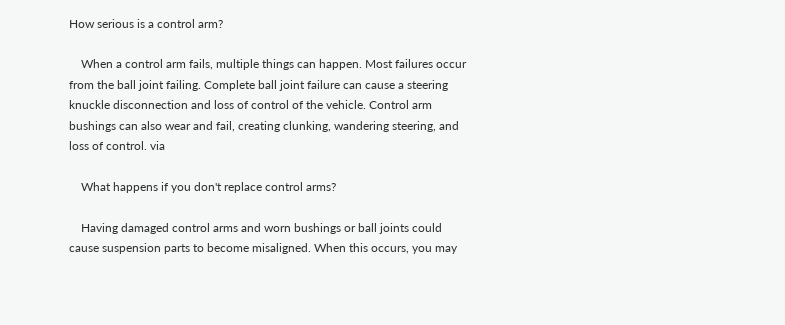How serious is a control arm?

    When a control arm fails, multiple things can happen. Most failures occur from the ball joint failing. Complete ball joint failure can cause a steering knuckle disconnection and loss of control of the vehicle. Control arm bushings can also wear and fail, creating clunking, wandering steering, and loss of control. via

    What happens if you don't replace control arms?

    Having damaged control arms and worn bushings or ball joints could cause suspension parts to become misaligned. When this occurs, you may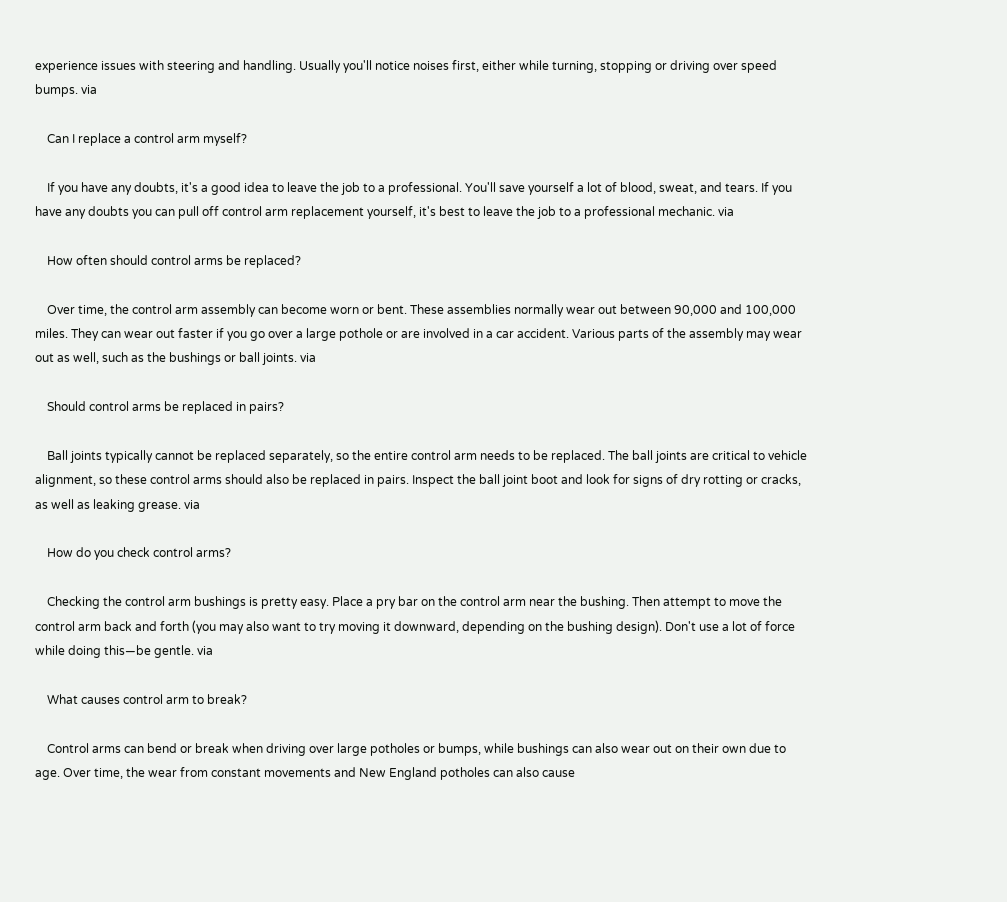experience issues with steering and handling. Usually you'll notice noises first, either while turning, stopping or driving over speed bumps. via

    Can I replace a control arm myself?

    If you have any doubts, it's a good idea to leave the job to a professional. You'll save yourself a lot of blood, sweat, and tears. If you have any doubts you can pull off control arm replacement yourself, it's best to leave the job to a professional mechanic. via

    How often should control arms be replaced?

    Over time, the control arm assembly can become worn or bent. These assemblies normally wear out between 90,000 and 100,000 miles. They can wear out faster if you go over a large pothole or are involved in a car accident. Various parts of the assembly may wear out as well, such as the bushings or ball joints. via

    Should control arms be replaced in pairs?

    Ball joints typically cannot be replaced separately, so the entire control arm needs to be replaced. The ball joints are critical to vehicle alignment, so these control arms should also be replaced in pairs. Inspect the ball joint boot and look for signs of dry rotting or cracks, as well as leaking grease. via

    How do you check control arms?

    Checking the control arm bushings is pretty easy. Place a pry bar on the control arm near the bushing. Then attempt to move the control arm back and forth (you may also want to try moving it downward, depending on the bushing design). Don't use a lot of force while doing this—be gentle. via

    What causes control arm to break?

    Control arms can bend or break when driving over large potholes or bumps, while bushings can also wear out on their own due to age. Over time, the wear from constant movements and New England potholes can also cause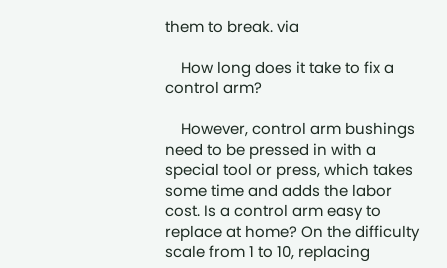them to break. via

    How long does it take to fix a control arm?

    However, control arm bushings need to be pressed in with a special tool or press, which takes some time and adds the labor cost. Is a control arm easy to replace at home? On the difficulty scale from 1 to 10, replacing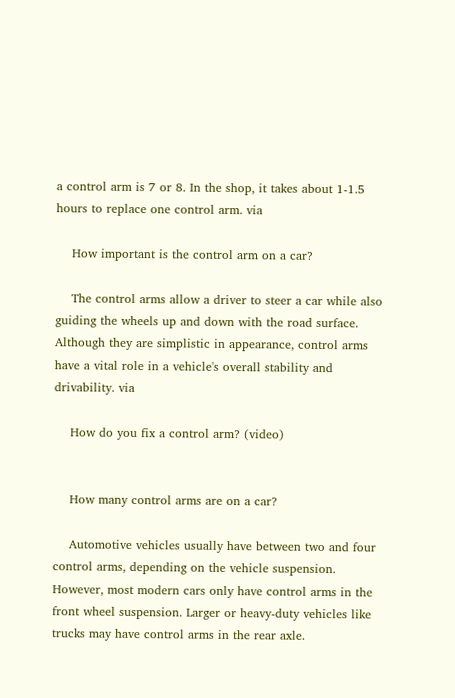a control arm is 7 or 8. In the shop, it takes about 1-1.5 hours to replace one control arm. via

    How important is the control arm on a car?

    The control arms allow a driver to steer a car while also guiding the wheels up and down with the road surface. Although they are simplistic in appearance, control arms have a vital role in a vehicle's overall stability and drivability. via

    How do you fix a control arm? (video)


    How many control arms are on a car?

    Automotive vehicles usually have between two and four control arms, depending on the vehicle suspension. However, most modern cars only have control arms in the front wheel suspension. Larger or heavy-duty vehicles like trucks may have control arms in the rear axle.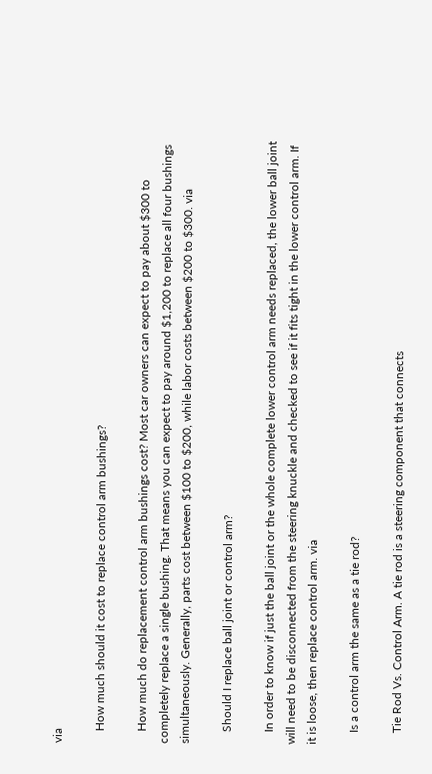via

    How much should it cost to replace control arm bushings?

    How much do replacement control arm bushings cost? Most car owners can expect to pay about $300 to completely replace a single bushing. That means you can expect to pay around $1,200 to replace all four bushings simultaneously. Generally, parts cost between $100 to $200, while labor costs between $200 to $300. via

    Should I replace ball joint or control arm?

    In order to know if just the ball joint or the whole complete lower control arm needs replaced, the lower ball joint will need to be disconnected from the steering knuckle and checked to see if it fits tight in the lower control arm. If it is loose, then replace control arm. via

    Is a control arm the same as a tie rod?

    Tie Rod Vs. Control Arm. A tie rod is a steering component that connects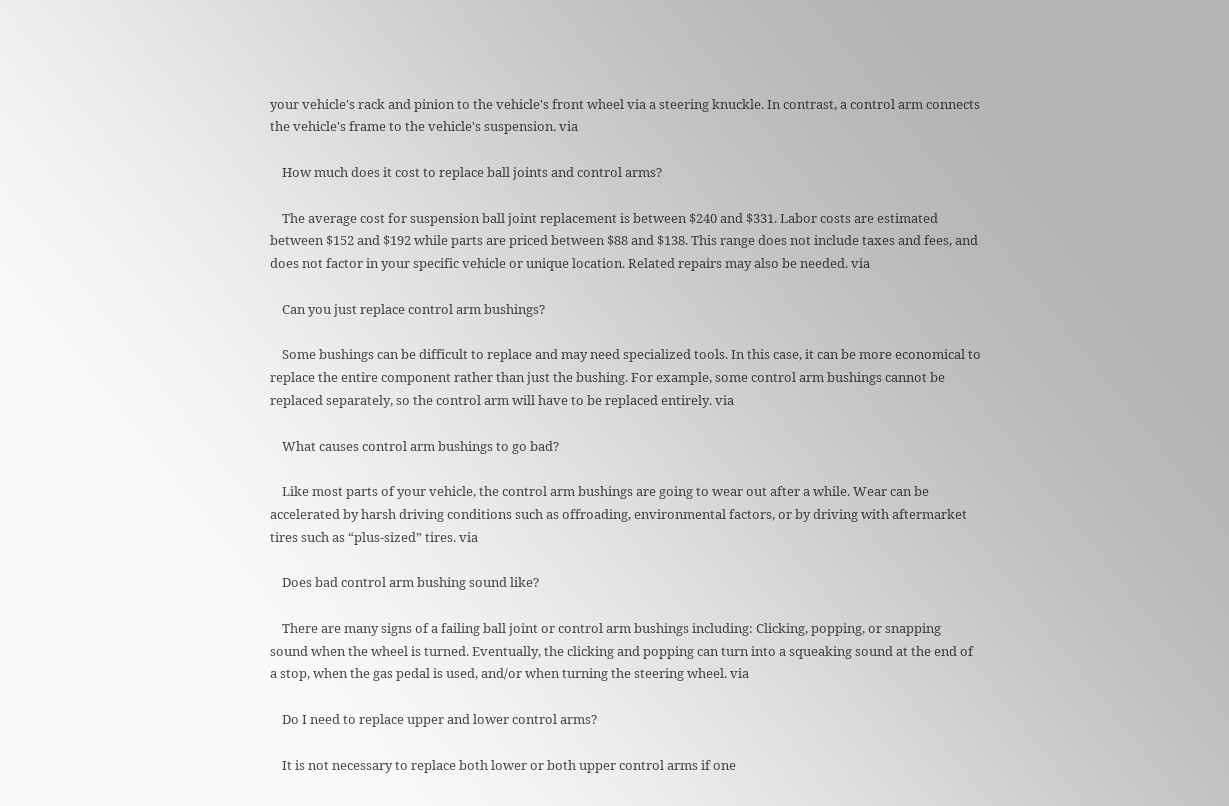your vehicle's rack and pinion to the vehicle's front wheel via a steering knuckle. In contrast, a control arm connects the vehicle's frame to the vehicle's suspension. via

    How much does it cost to replace ball joints and control arms?

    The average cost for suspension ball joint replacement is between $240 and $331. Labor costs are estimated between $152 and $192 while parts are priced between $88 and $138. This range does not include taxes and fees, and does not factor in your specific vehicle or unique location. Related repairs may also be needed. via

    Can you just replace control arm bushings?

    Some bushings can be difficult to replace and may need specialized tools. In this case, it can be more economical to replace the entire component rather than just the bushing. For example, some control arm bushings cannot be replaced separately, so the control arm will have to be replaced entirely. via

    What causes control arm bushings to go bad?

    Like most parts of your vehicle, the control arm bushings are going to wear out after a while. Wear can be accelerated by harsh driving conditions such as offroading, environmental factors, or by driving with aftermarket tires such as “plus-sized” tires. via

    Does bad control arm bushing sound like?

    There are many signs of a failing ball joint or control arm bushings including: Clicking, popping, or snapping sound when the wheel is turned. Eventually, the clicking and popping can turn into a squeaking sound at the end of a stop, when the gas pedal is used, and/or when turning the steering wheel. via

    Do I need to replace upper and lower control arms?

    It is not necessary to replace both lower or both upper control arms if one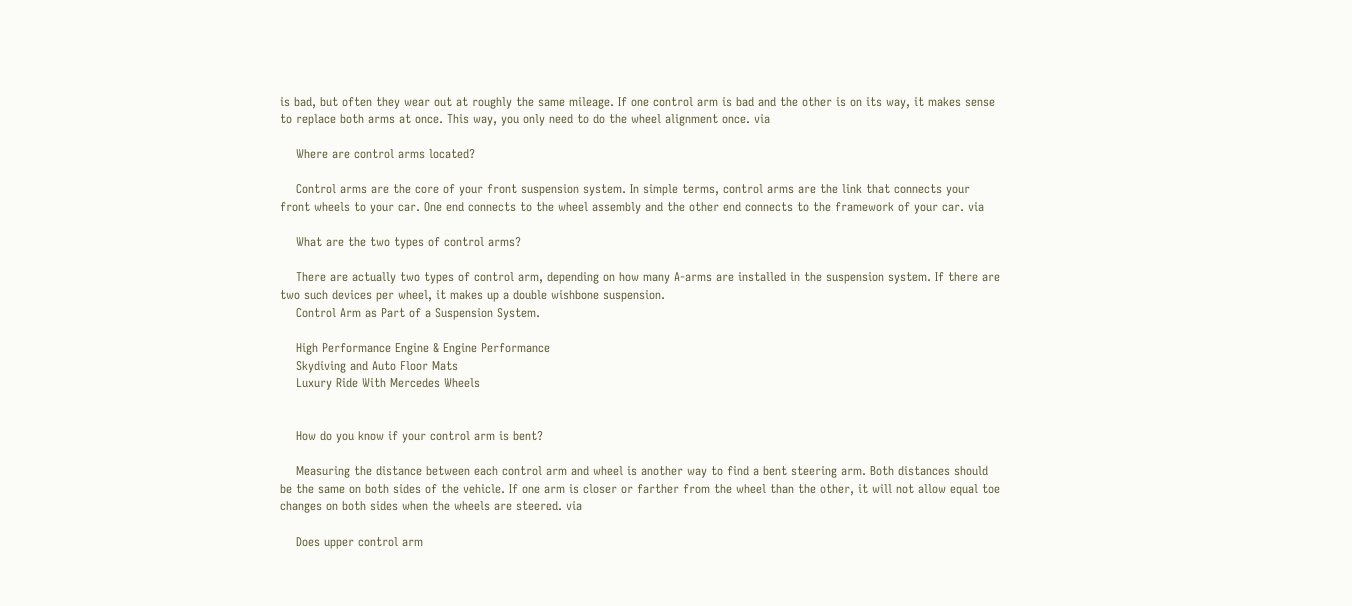is bad, but often they wear out at roughly the same mileage. If one control arm is bad and the other is on its way, it makes sense to replace both arms at once. This way, you only need to do the wheel alignment once. via

    Where are control arms located?

    Control arms are the core of your front suspension system. In simple terms, control arms are the link that connects your front wheels to your car. One end connects to the wheel assembly and the other end connects to the framework of your car. via

    What are the two types of control arms?

    There are actually two types of control arm, depending on how many A-arms are installed in the suspension system. If there are two such devices per wheel, it makes up a double wishbone suspension.
    Control Arm as Part of a Suspension System.

    High Performance Engine & Engine Performance
    Skydiving and Auto Floor Mats
    Luxury Ride With Mercedes Wheels


    How do you know if your control arm is bent?

    Measuring the distance between each control arm and wheel is another way to find a bent steering arm. Both distances should be the same on both sides of the vehicle. If one arm is closer or farther from the wheel than the other, it will not allow equal toe changes on both sides when the wheels are steered. via

    Does upper control arm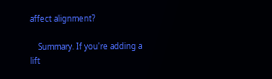affect alignment?

    Summary. If you're adding a lift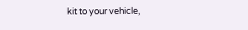kit to your vehicle,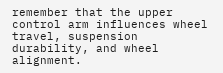remember that the upper control arm influences wheel travel, suspension durability, and wheel alignment.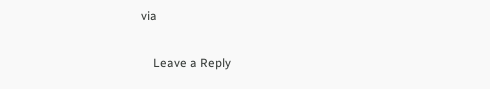via

    Leave a Reply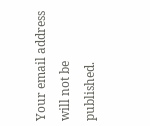Your email address will not be published.